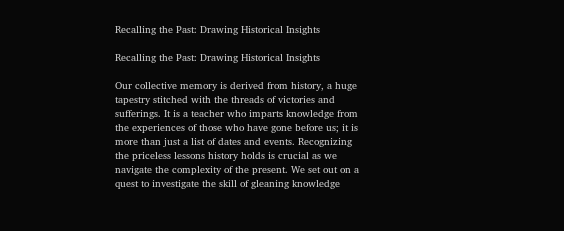Recalling the Past: Drawing Historical Insights

Recalling the Past: Drawing Historical Insights

Our collective memory is derived from history, a huge tapestry stitched with the threads of victories and sufferings. It is a teacher who imparts knowledge from the experiences of those who have gone before us; it is more than just a list of dates and events. Recognizing the priceless lessons history holds is crucial as we navigate the complexity of the present. We set out on a quest to investigate the skill of gleaning knowledge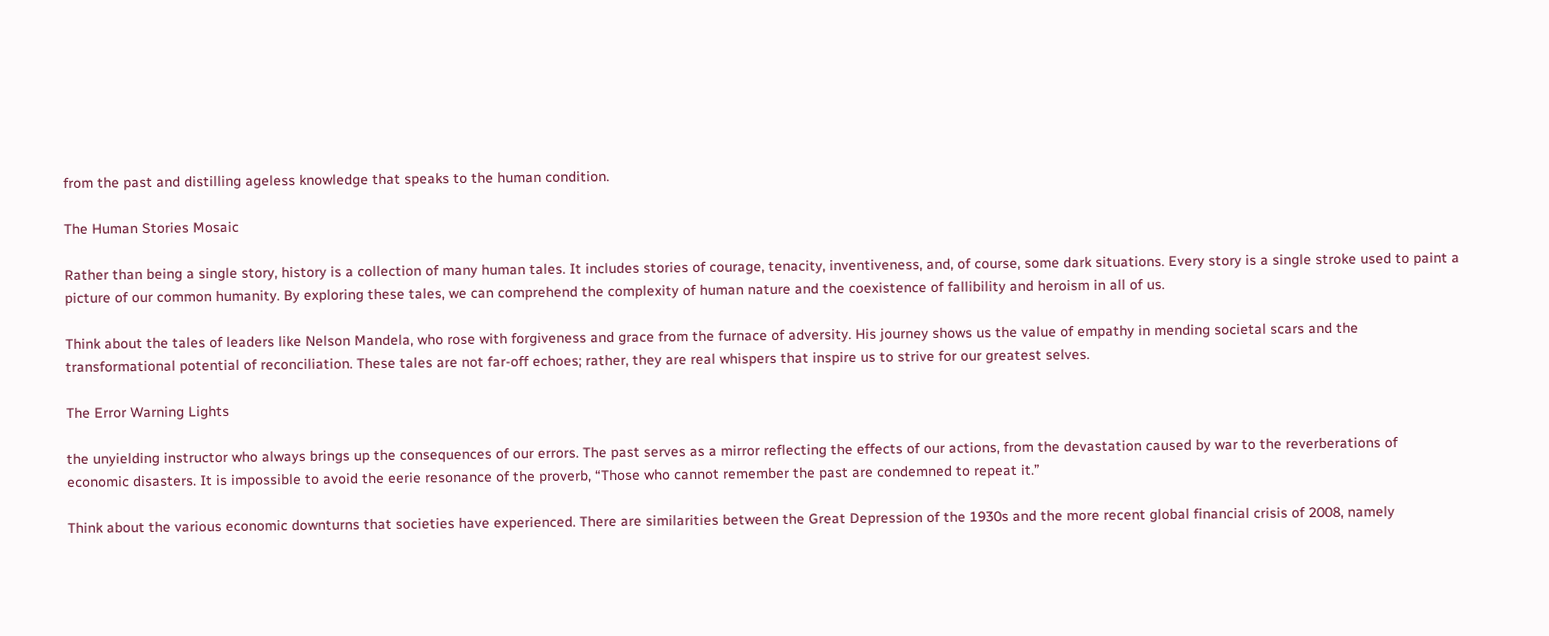from the past and distilling ageless knowledge that speaks to the human condition.

The Human Stories Mosaic

Rather than being a single story, history is a collection of many human tales. It includes stories of courage, tenacity, inventiveness, and, of course, some dark situations. Every story is a single stroke used to paint a picture of our common humanity. By exploring these tales, we can comprehend the complexity of human nature and the coexistence of fallibility and heroism in all of us.

Think about the tales of leaders like Nelson Mandela, who rose with forgiveness and grace from the furnace of adversity. His journey shows us the value of empathy in mending societal scars and the transformational potential of reconciliation. These tales are not far-off echoes; rather, they are real whispers that inspire us to strive for our greatest selves.

The Error Warning Lights

the unyielding instructor who always brings up the consequences of our errors. The past serves as a mirror reflecting the effects of our actions, from the devastation caused by war to the reverberations of economic disasters. It is impossible to avoid the eerie resonance of the proverb, “Those who cannot remember the past are condemned to repeat it.”

Think about the various economic downturns that societies have experienced. There are similarities between the Great Depression of the 1930s and the more recent global financial crisis of 2008, namely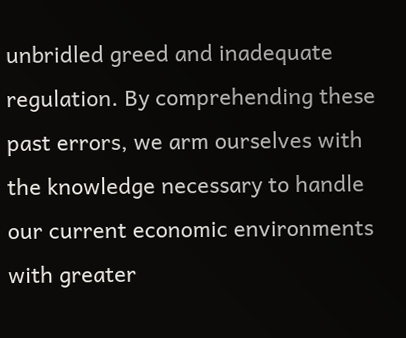unbridled greed and inadequate regulation. By comprehending these past errors, we arm ourselves with the knowledge necessary to handle our current economic environments with greater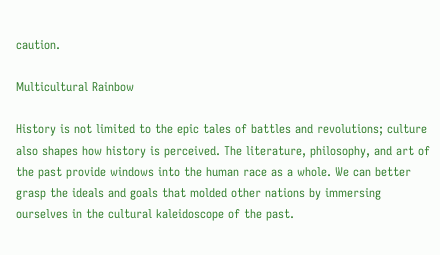caution.

Multicultural Rainbow

History is not limited to the epic tales of battles and revolutions; culture also shapes how history is perceived. The literature, philosophy, and art of the past provide windows into the human race as a whole. We can better grasp the ideals and goals that molded other nations by immersing ourselves in the cultural kaleidoscope of the past.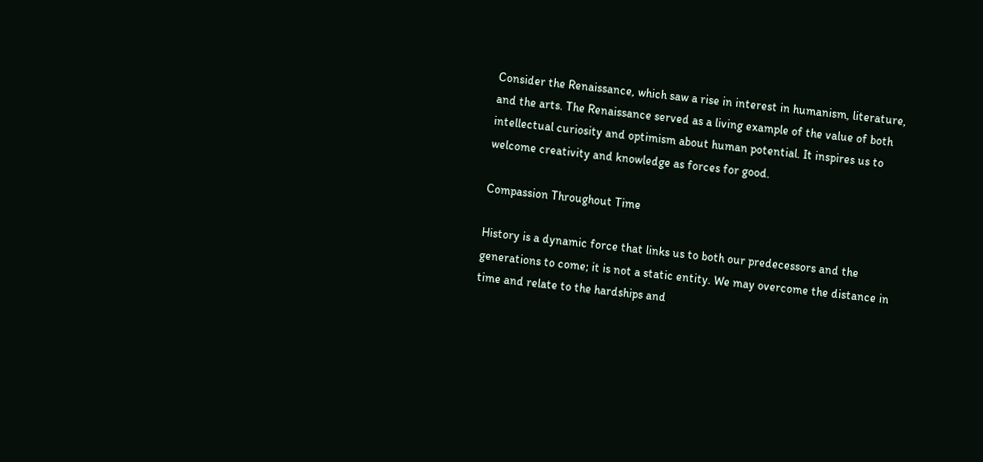Consider the Renaissance, which saw a rise in interest in humanism, literature, and the arts. The Renaissance served as a living example of the value of both intellectual curiosity and optimism about human potential. It inspires us to welcome creativity and knowledge as forces for good.

Compassion Throughout Time

History is a dynamic force that links us to both our predecessors and the generations to come; it is not a static entity. We may overcome the distance in time and relate to the hardships and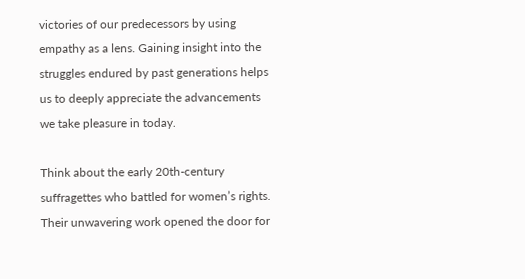victories of our predecessors by using empathy as a lens. Gaining insight into the struggles endured by past generations helps us to deeply appreciate the advancements we take pleasure in today.

Think about the early 20th-century suffragettes who battled for women’s rights. Their unwavering work opened the door for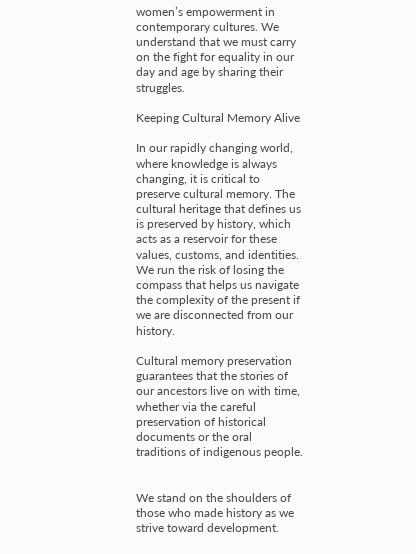women’s empowerment in contemporary cultures. We understand that we must carry on the fight for equality in our day and age by sharing their struggles.

Keeping Cultural Memory Alive

In our rapidly changing world, where knowledge is always changing, it is critical to preserve cultural memory. The cultural heritage that defines us is preserved by history, which acts as a reservoir for these values, customs, and identities. We run the risk of losing the compass that helps us navigate the complexity of the present if we are disconnected from our history.

Cultural memory preservation guarantees that the stories of our ancestors live on with time, whether via the careful preservation of historical documents or the oral traditions of indigenous people.


We stand on the shoulders of those who made history as we strive toward development.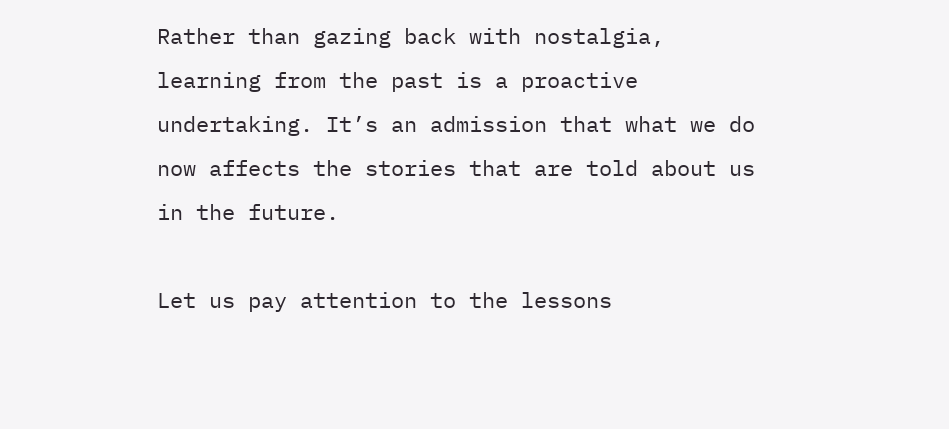Rather than gazing back with nostalgia, learning from the past is a proactive undertaking. It’s an admission that what we do now affects the stories that are told about us in the future.

Let us pay attention to the lessons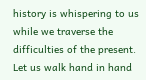history is whispering to us while we traverse the difficulties of the present. Let us walk hand in hand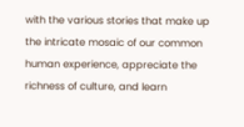with the various stories that make up the intricate mosaic of our common human experience, appreciate the richness of culture, and learn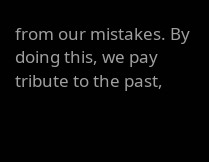from our mistakes. By doing this, we pay tribute to the past,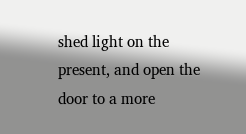shed light on the present, and open the door to a more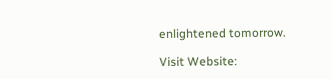enlightened tomorrow.

Visit Website: